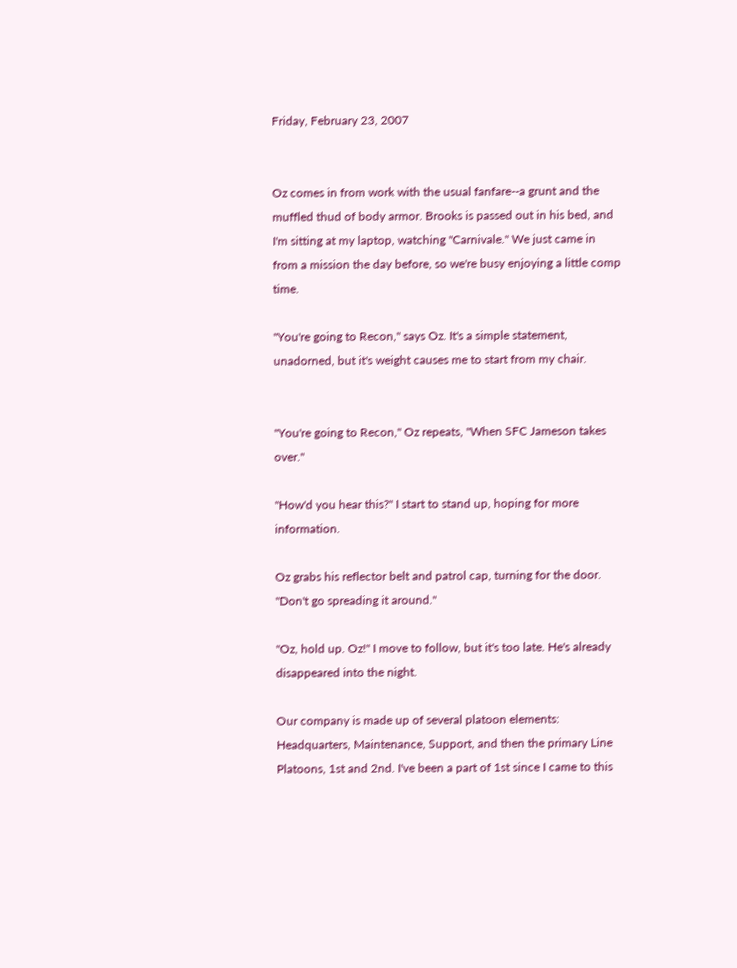Friday, February 23, 2007


Oz comes in from work with the usual fanfare--a grunt and the muffled thud of body armor. Brooks is passed out in his bed, and I'm sitting at my laptop, watching "Carnivale." We just came in from a mission the day before, so we're busy enjoying a little comp time.

"You're going to Recon," says Oz. It's a simple statement, unadorned, but it's weight causes me to start from my chair.


"You're going to Recon," Oz repeats, "When SFC Jameson takes over."

"How'd you hear this?" I start to stand up, hoping for more information.

Oz grabs his reflector belt and patrol cap, turning for the door. "Don't go spreading it around."

"Oz, hold up. Oz!" I move to follow, but it's too late. He's already disappeared into the night.

Our company is made up of several platoon elements: Headquarters, Maintenance, Support, and then the primary Line Platoons, 1st and 2nd. I've been a part of 1st since I came to this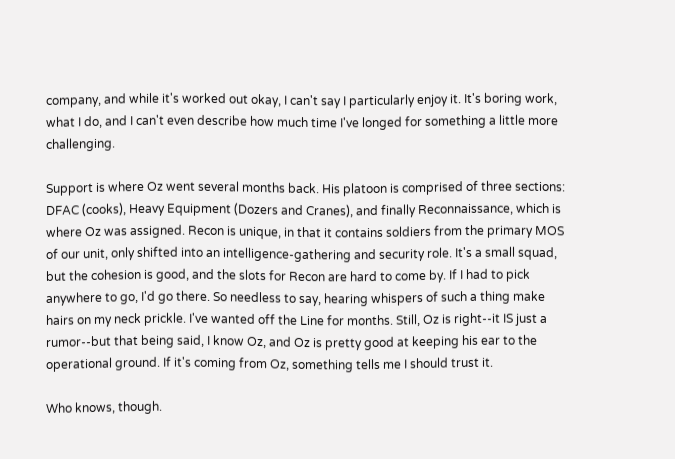company, and while it's worked out okay, I can't say I particularly enjoy it. It's boring work, what I do, and I can't even describe how much time I've longed for something a little more challenging.

Support is where Oz went several months back. His platoon is comprised of three sections: DFAC (cooks), Heavy Equipment (Dozers and Cranes), and finally Reconnaissance, which is where Oz was assigned. Recon is unique, in that it contains soldiers from the primary MOS of our unit, only shifted into an intelligence-gathering and security role. It's a small squad, but the cohesion is good, and the slots for Recon are hard to come by. If I had to pick anywhere to go, I'd go there. So needless to say, hearing whispers of such a thing make hairs on my neck prickle. I've wanted off the Line for months. Still, Oz is right--it IS just a rumor--but that being said, I know Oz, and Oz is pretty good at keeping his ear to the operational ground. If it's coming from Oz, something tells me I should trust it.

Who knows, though.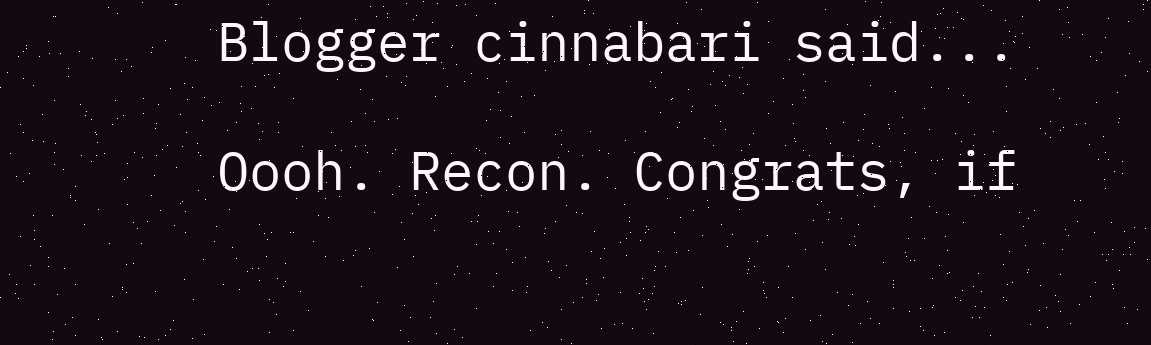Blogger cinnabari said...

Oooh. Recon. Congrats, if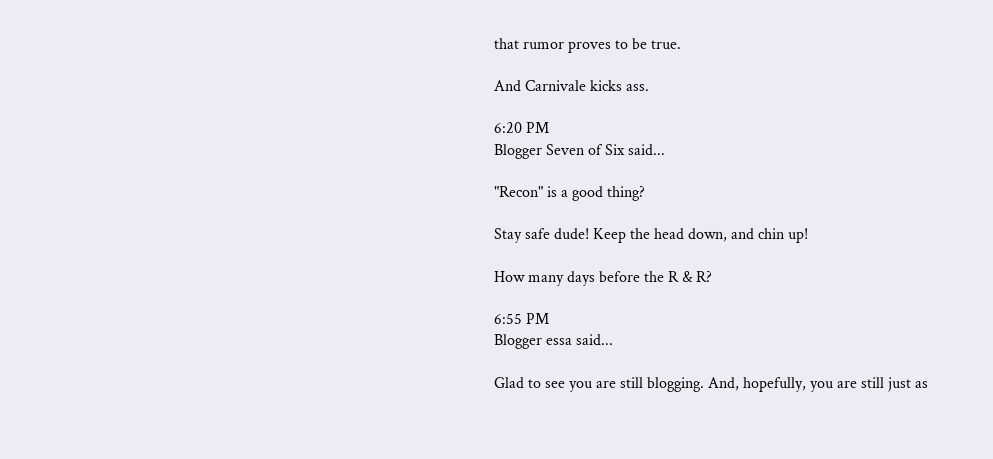that rumor proves to be true.

And Carnivale kicks ass.

6:20 PM
Blogger Seven of Six said...

"Recon" is a good thing?

Stay safe dude! Keep the head down, and chin up!

How many days before the R & R?

6:55 PM
Blogger essa said...

Glad to see you are still blogging. And, hopefully, you are still just as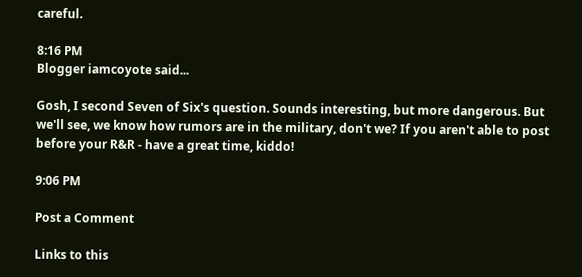careful.

8:16 PM
Blogger iamcoyote said...

Gosh, I second Seven of Six's question. Sounds interesting, but more dangerous. But we'll see, we know how rumors are in the military, don't we? If you aren't able to post before your R&R - have a great time, kiddo!

9:06 PM

Post a Comment

Links to this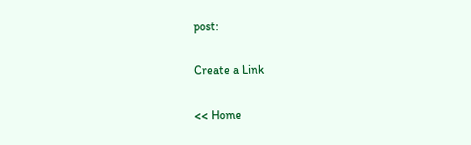post:

Create a Link

<< Home